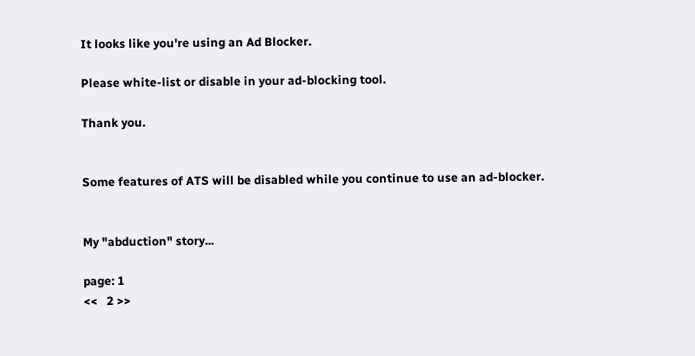It looks like you're using an Ad Blocker.

Please white-list or disable in your ad-blocking tool.

Thank you.


Some features of ATS will be disabled while you continue to use an ad-blocker.


My "abduction" story...

page: 1
<<   2 >>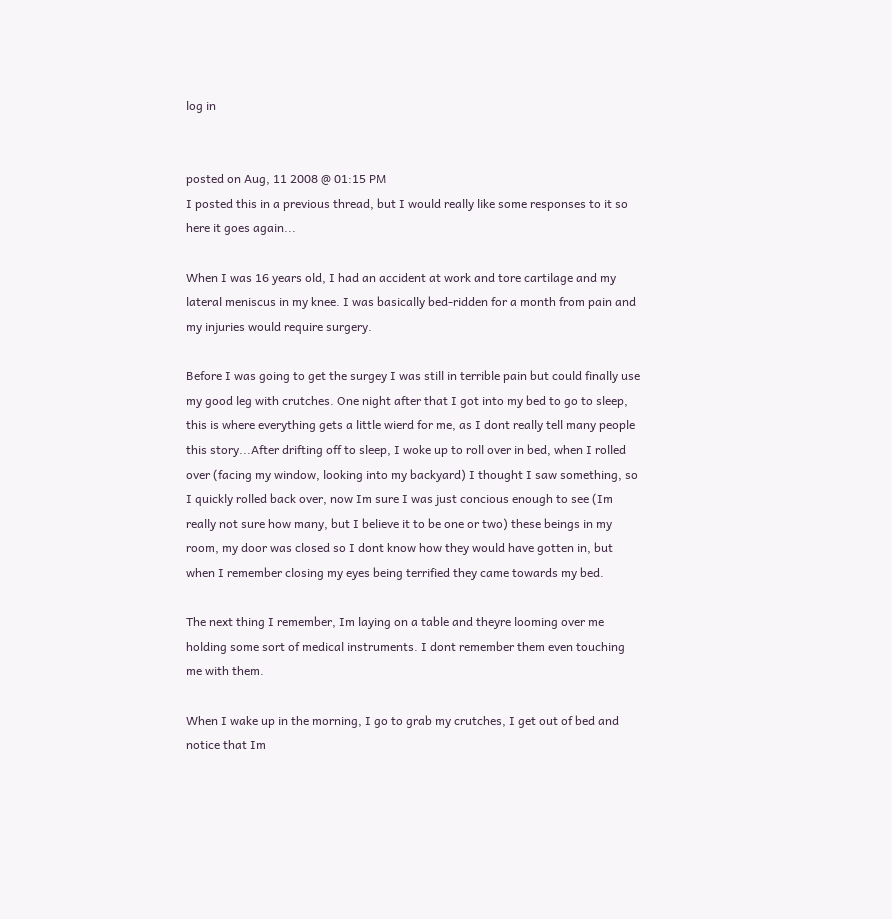log in


posted on Aug, 11 2008 @ 01:15 PM
I posted this in a previous thread, but I would really like some responses to it so here it goes again...

When I was 16 years old, I had an accident at work and tore cartilage and my lateral meniscus in my knee. I was basically bed-ridden for a month from pain and my injuries would require surgery.

Before I was going to get the surgey I was still in terrible pain but could finally use my good leg with crutches. One night after that I got into my bed to go to sleep, this is where everything gets a little wierd for me, as I dont really tell many people this story...After drifting off to sleep, I woke up to roll over in bed, when I rolled over (facing my window, looking into my backyard) I thought I saw something, so I quickly rolled back over, now Im sure I was just concious enough to see (Im really not sure how many, but I believe it to be one or two) these beings in my room, my door was closed so I dont know how they would have gotten in, but when I remember closing my eyes being terrified they came towards my bed.

The next thing I remember, Im laying on a table and theyre looming over me holding some sort of medical instruments. I dont remember them even touching me with them.

When I wake up in the morning, I go to grab my crutches, I get out of bed and notice that Im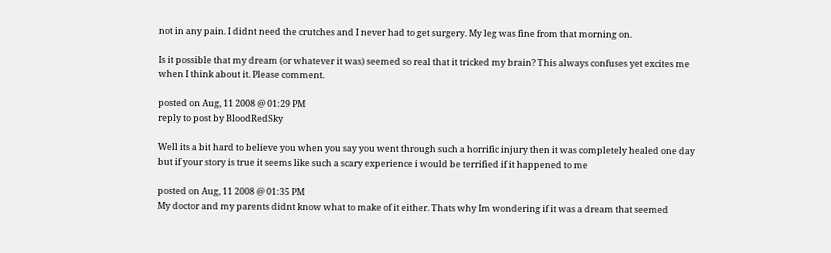not in any pain. I didnt need the crutches and I never had to get surgery. My leg was fine from that morning on.

Is it possible that my dream (or whatever it was) seemed so real that it tricked my brain? This always confuses yet excites me when I think about it. Please comment.

posted on Aug, 11 2008 @ 01:29 PM
reply to post by BloodRedSky

Well its a bit hard to believe you when you say you went through such a horrific injury then it was completely healed one day but if your story is true it seems like such a scary experience i would be terrified if it happened to me

posted on Aug, 11 2008 @ 01:35 PM
My doctor and my parents didnt know what to make of it either. Thats why Im wondering if it was a dream that seemed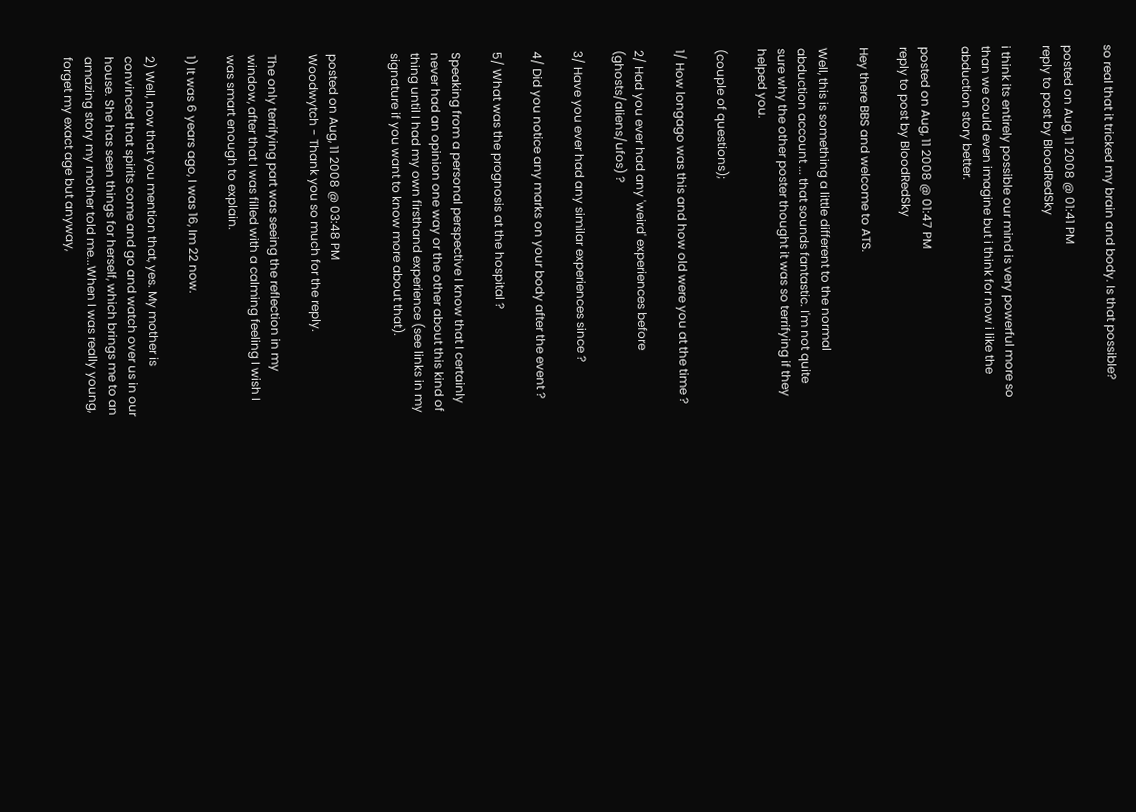so real that it tricked my brain and body. Is that possible?

posted on Aug, 11 2008 @ 01:41 PM
reply to post by BloodRedSky

i think its entirely possible our mind is very powerful more so than we could even imagine but i think for now i like the abduction story better.

posted on Aug, 11 2008 @ 01:47 PM
reply to post by BloodRedSky

Hey there BBS and welcome to ATS.

Well, this is something a little different to the normal abduction account ... that sounds fantastic. I'm not quite sure why the other poster thought it was so terrifying if they helped you.

(couple of questions);

1/ How longago was this and how old were you at the time ?

2/ Had you ever had any 'weird' experiences before (ghosts/aliens/ufos) ?

3/ Have you ever had any similar experiences since ?

4/ Did you notice any marks on your body after the event ?

5/ What was the prognosis at the hospital ?

Speaking from a personal perspective I know that I certainly never had an opinion one way or the other about this kind of thing until I had my own firsthand experience (see links in my signature if you want to know more about that).


posted on Aug, 11 2008 @ 03:48 PM
Woodwytch - Thank you so much for the reply.

The only terrifying part was seeing the reflection in my window, after that I was filled with a calming feeling I wish I was smart enough to explain.

1) It was 6 years ago, I was 16, Im 22 now.

2) Well, now that you mention that, yes. My mother is convinced that spirits come and go and watch over us in our house. She has seen things for herself, which brings me to an amazing story my mother told me...When I was really young, forget my exact age but anyway,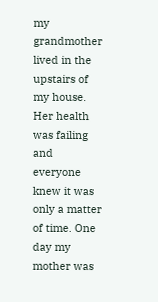my grandmother lived in the upstairs of my house. Her health was failing and everyone knew it was only a matter of time. One day my mother was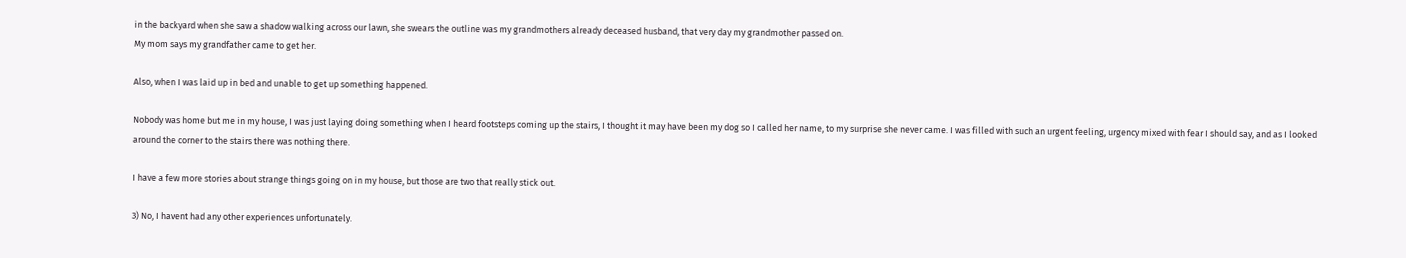in the backyard when she saw a shadow walking across our lawn, she swears the outline was my grandmothers already deceased husband, that very day my grandmother passed on.
My mom says my grandfather came to get her.

Also, when I was laid up in bed and unable to get up something happened.

Nobody was home but me in my house, I was just laying doing something when I heard footsteps coming up the stairs, I thought it may have been my dog so I called her name, to my surprise she never came. I was filled with such an urgent feeling, urgency mixed with fear I should say, and as I looked around the corner to the stairs there was nothing there.

I have a few more stories about strange things going on in my house, but those are two that really stick out.

3) No, I havent had any other experiences unfortunately.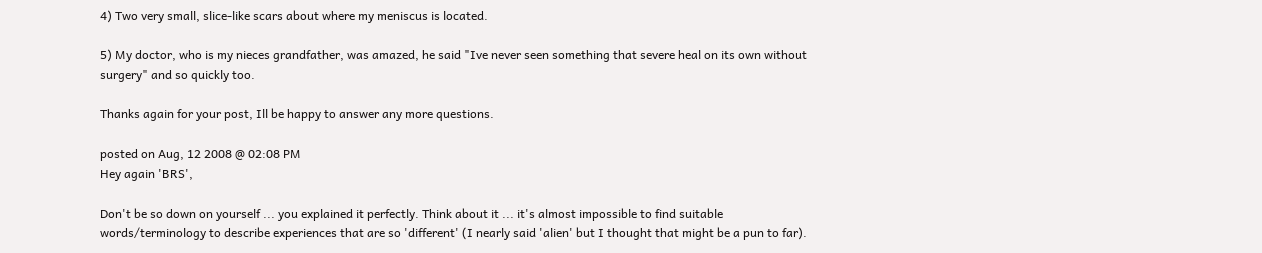4) Two very small, slice-like scars about where my meniscus is located.

5) My doctor, who is my nieces grandfather, was amazed, he said "Ive never seen something that severe heal on its own without surgery" and so quickly too.

Thanks again for your post, Ill be happy to answer any more questions.

posted on Aug, 12 2008 @ 02:08 PM
Hey again 'BRS',

Don't be so down on yourself ... you explained it perfectly. Think about it ... it's almost impossible to find suitable words/terminology to describe experiences that are so 'different' (I nearly said 'alien' but I thought that might be a pun to far).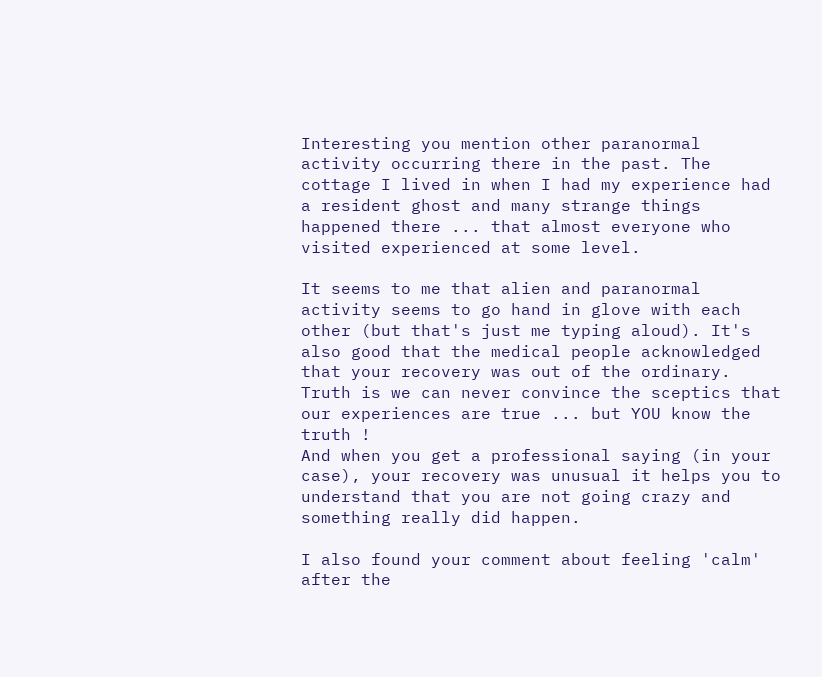Interesting you mention other paranormal activity occurring there in the past. The cottage I lived in when I had my experience had a resident ghost and many strange things happened there ... that almost everyone who visited experienced at some level.

It seems to me that alien and paranormal activity seems to go hand in glove with each other (but that's just me typing aloud). It's also good that the medical people acknowledged that your recovery was out of the ordinary. Truth is we can never convince the sceptics that our experiences are true ... but YOU know the truth !
And when you get a professional saying (in your case), your recovery was unusual it helps you to understand that you are not going crazy and something really did happen.

I also found your comment about feeling 'calm' after the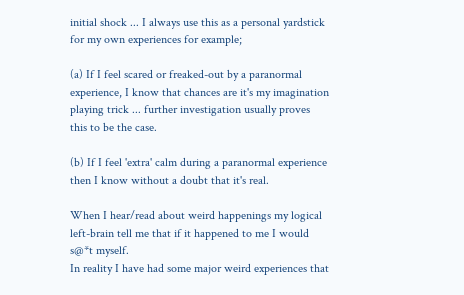initial shock ... I always use this as a personal yardstick for my own experiences for example;

(a) If I feel scared or freaked-out by a paranormal experience, I know that chances are it's my imagination playing trick ... further investigation usually proves this to be the case.

(b) If I feel 'extra' calm during a paranormal experience then I know without a doubt that it's real.

When I hear/read about weird happenings my logical left-brain tell me that if it happened to me I would s@*t myself.
In reality I have had some major weird experiences that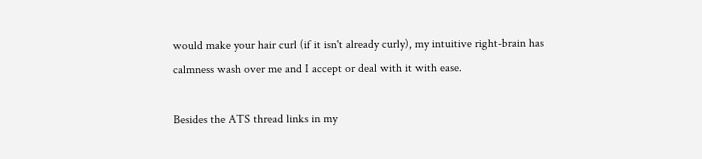would make your hair curl (if it isn't already curly), my intuitive right-brain has calmness wash over me and I accept or deal with it with ease.

Besides the ATS thread links in my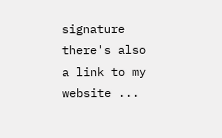signature there's also a link to my website ...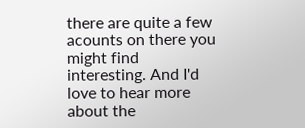there are quite a few acounts on there you might find interesting. And I'd love to hear more about the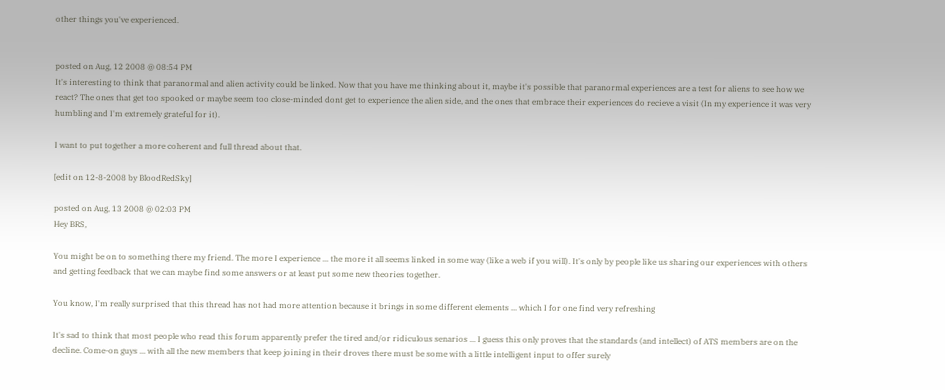other things you've experienced.


posted on Aug, 12 2008 @ 08:54 PM
It's interesting to think that paranormal and alien activity could be linked. Now that you have me thinking about it, maybe it's possible that paranormal experiences are a test for aliens to see how we react? The ones that get too spooked or maybe seem too close-minded dont get to experience the alien side, and the ones that embrace their experiences do recieve a visit (In my experience it was very humbling and I'm extremely grateful for it).

I want to put together a more coherent and full thread about that.

[edit on 12-8-2008 by BloodRedSky]

posted on Aug, 13 2008 @ 02:03 PM
Hey BRS,

You might be on to something there my friend. The more I experience ... the more it all seems linked in some way (like a web if you will). It's only by people like us sharing our experiences with others and getting feedback that we can maybe find some answers or at least put some new theories together.

You know, I'm really surprised that this thread has not had more attention because it brings in some different elements ... which I for one find very refreshing

It's sad to think that most people who read this forum apparently prefer the tired and/or ridiculous senarios ... I guess this only proves that the standards (and intellect) of ATS members are on the decline. Come-on guys ... with all the new members that keep joining in their droves there must be some with a little intelligent input to offer surely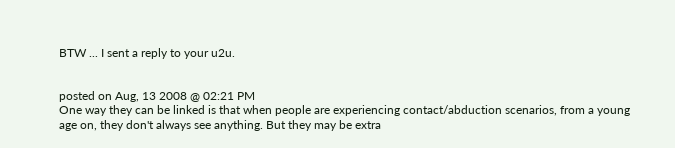BTW ... I sent a reply to your u2u.


posted on Aug, 13 2008 @ 02:21 PM
One way they can be linked is that when people are experiencing contact/abduction scenarios, from a young age on, they don't always see anything. But they may be extra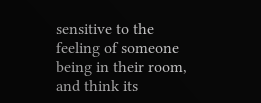sensitive to the feeling of someone being in their room, and think its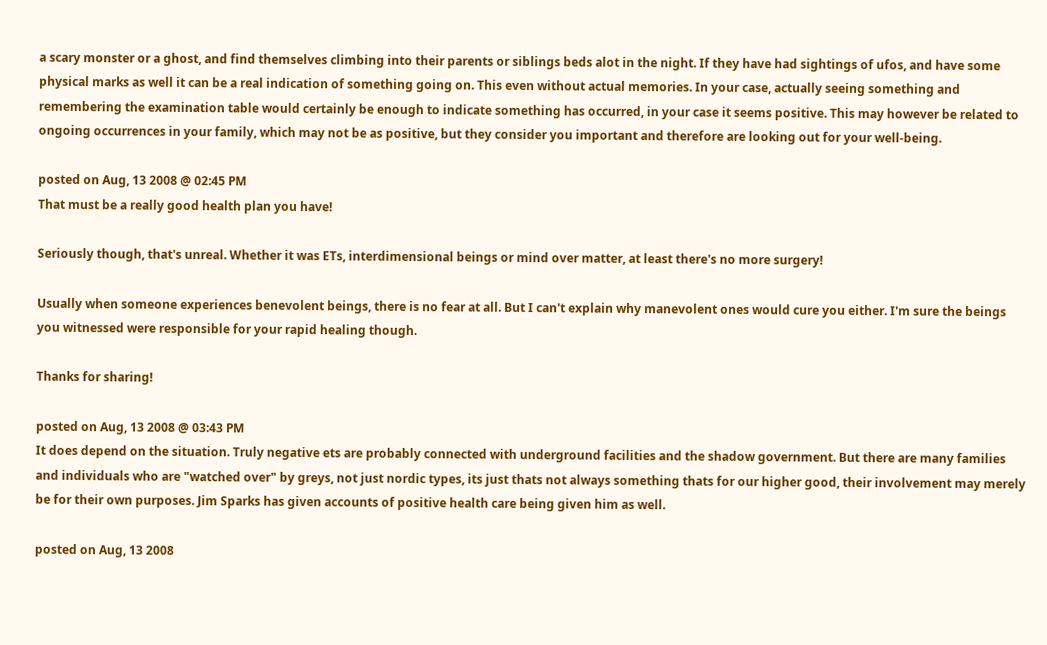a scary monster or a ghost, and find themselves climbing into their parents or siblings beds alot in the night. If they have had sightings of ufos, and have some physical marks as well it can be a real indication of something going on. This even without actual memories. In your case, actually seeing something and remembering the examination table would certainly be enough to indicate something has occurred, in your case it seems positive. This may however be related to ongoing occurrences in your family, which may not be as positive, but they consider you important and therefore are looking out for your well-being.

posted on Aug, 13 2008 @ 02:45 PM
That must be a really good health plan you have!

Seriously though, that's unreal. Whether it was ETs, interdimensional beings or mind over matter, at least there's no more surgery!

Usually when someone experiences benevolent beings, there is no fear at all. But I can't explain why manevolent ones would cure you either. I'm sure the beings you witnessed were responsible for your rapid healing though.

Thanks for sharing!

posted on Aug, 13 2008 @ 03:43 PM
It does depend on the situation. Truly negative ets are probably connected with underground facilities and the shadow government. But there are many families and individuals who are "watched over" by greys, not just nordic types, its just thats not always something thats for our higher good, their involvement may merely be for their own purposes. Jim Sparks has given accounts of positive health care being given him as well.

posted on Aug, 13 2008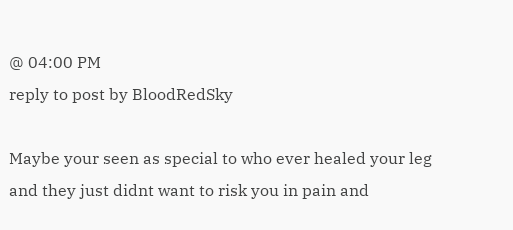@ 04:00 PM
reply to post by BloodRedSky

Maybe your seen as special to who ever healed your leg and they just didnt want to risk you in pain and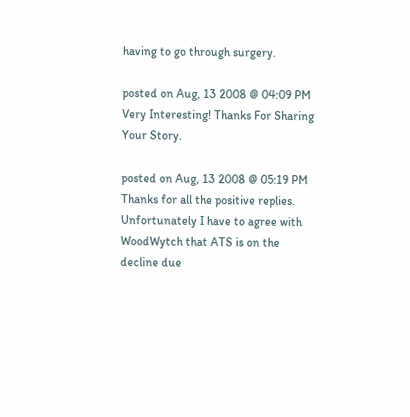having to go through surgery.

posted on Aug, 13 2008 @ 04:09 PM
Very Interesting! Thanks For Sharing Your Story.

posted on Aug, 13 2008 @ 05:19 PM
Thanks for all the positive replies. Unfortunately I have to agree with WoodWytch that ATS is on the decline due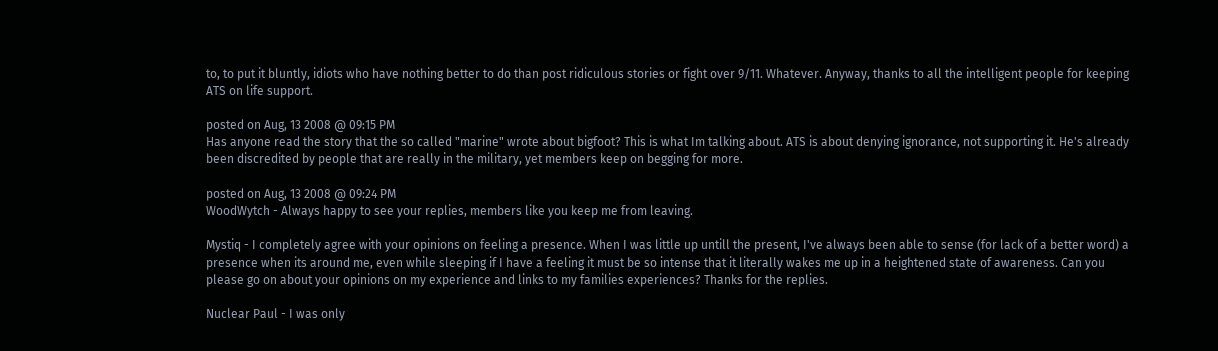to, to put it bluntly, idiots who have nothing better to do than post ridiculous stories or fight over 9/11. Whatever. Anyway, thanks to all the intelligent people for keeping ATS on life support.

posted on Aug, 13 2008 @ 09:15 PM
Has anyone read the story that the so called "marine" wrote about bigfoot? This is what Im talking about. ATS is about denying ignorance, not supporting it. He's already been discredited by people that are really in the military, yet members keep on begging for more.

posted on Aug, 13 2008 @ 09:24 PM
WoodWytch - Always happy to see your replies, members like you keep me from leaving.

Mystiq - I completely agree with your opinions on feeling a presence. When I was little up untill the present, I've always been able to sense (for lack of a better word) a presence when its around me, even while sleeping if I have a feeling it must be so intense that it literally wakes me up in a heightened state of awareness. Can you please go on about your opinions on my experience and links to my families experiences? Thanks for the replies.

Nuclear Paul - I was only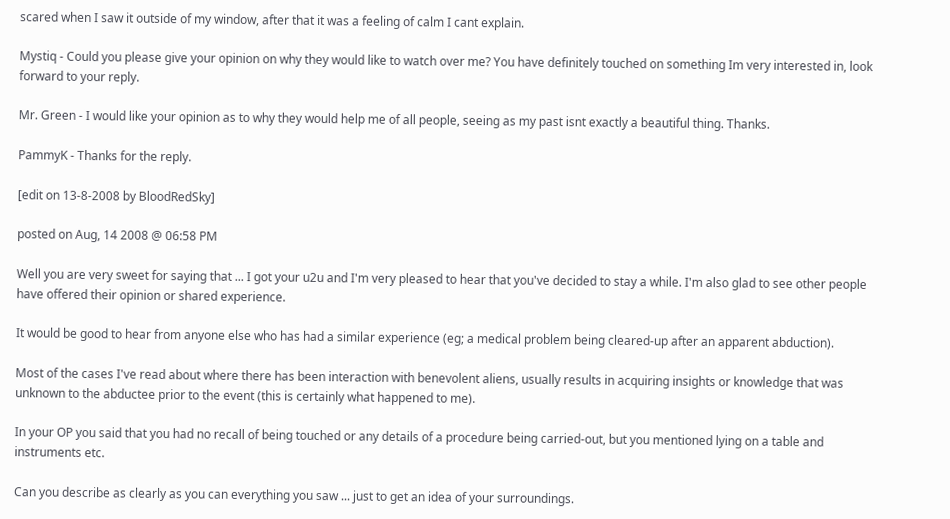scared when I saw it outside of my window, after that it was a feeling of calm I cant explain.

Mystiq - Could you please give your opinion on why they would like to watch over me? You have definitely touched on something Im very interested in, look forward to your reply.

Mr. Green - I would like your opinion as to why they would help me of all people, seeing as my past isnt exactly a beautiful thing. Thanks.

PammyK - Thanks for the reply.

[edit on 13-8-2008 by BloodRedSky]

posted on Aug, 14 2008 @ 06:58 PM

Well you are very sweet for saying that ... I got your u2u and I'm very pleased to hear that you've decided to stay a while. I'm also glad to see other people have offered their opinion or shared experience.

It would be good to hear from anyone else who has had a similar experience (eg; a medical problem being cleared-up after an apparent abduction).

Most of the cases I've read about where there has been interaction with benevolent aliens, usually results in acquiring insights or knowledge that was unknown to the abductee prior to the event (this is certainly what happened to me).

In your OP you said that you had no recall of being touched or any details of a procedure being carried-out, but you mentioned lying on a table and instruments etc.

Can you describe as clearly as you can everything you saw ... just to get an idea of your surroundings.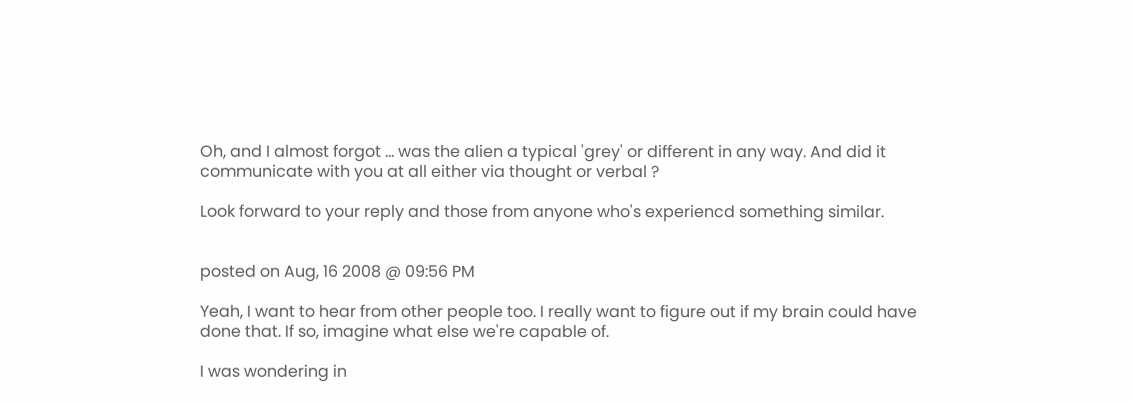Oh, and I almost forgot ... was the alien a typical 'grey' or different in any way. And did it communicate with you at all either via thought or verbal ?

Look forward to your reply and those from anyone who's experiencd something similar.


posted on Aug, 16 2008 @ 09:56 PM

Yeah, I want to hear from other people too. I really want to figure out if my brain could have done that. If so, imagine what else we're capable of.

I was wondering in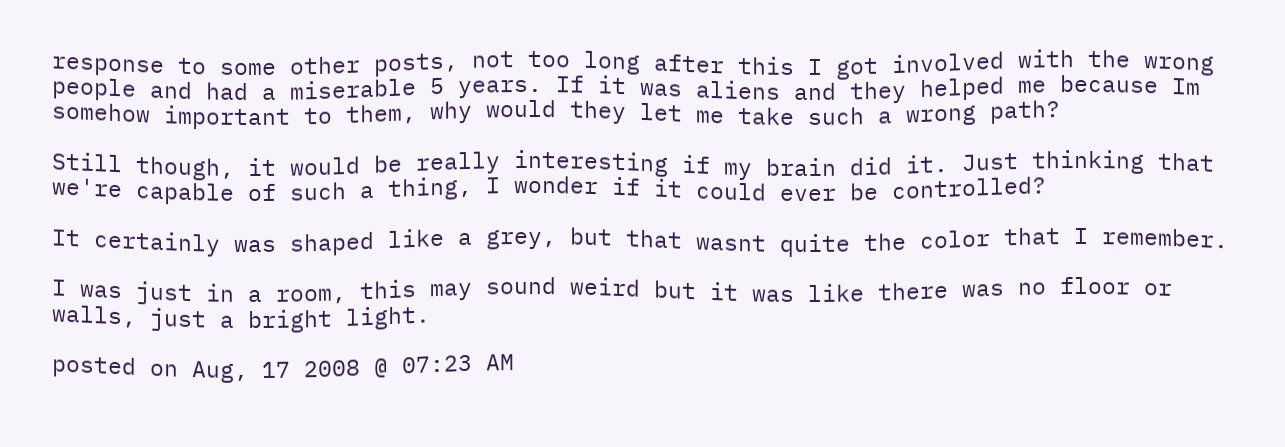response to some other posts, not too long after this I got involved with the wrong people and had a miserable 5 years. If it was aliens and they helped me because Im somehow important to them, why would they let me take such a wrong path?

Still though, it would be really interesting if my brain did it. Just thinking that we're capable of such a thing, I wonder if it could ever be controlled?

It certainly was shaped like a grey, but that wasnt quite the color that I remember.

I was just in a room, this may sound weird but it was like there was no floor or walls, just a bright light.

posted on Aug, 17 2008 @ 07:23 AM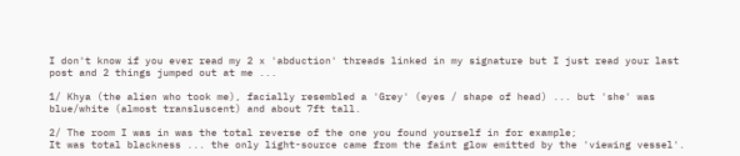I don't know if you ever read my 2 x 'abduction' threads linked in my signature but I just read your last post and 2 things jumped out at me ...

1/ Khya (the alien who took me), facially resembled a 'Grey' (eyes / shape of head) ... but 'she' was blue/white (almost transluscent) and about 7ft tall.

2/ The room I was in was the total reverse of the one you found yourself in for example;
It was total blackness ... the only light-source came from the faint glow emitted by the 'viewing vessel'.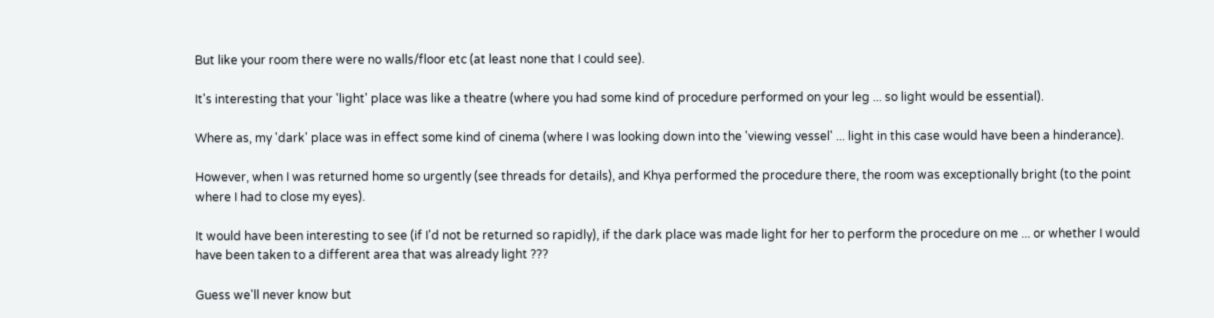But like your room there were no walls/floor etc (at least none that I could see).

It's interesting that your 'light' place was like a theatre (where you had some kind of procedure performed on your leg ... so light would be essential).

Where as, my 'dark' place was in effect some kind of cinema (where I was looking down into the 'viewing vessel' ... light in this case would have been a hinderance).

However, when I was returned home so urgently (see threads for details), and Khya performed the procedure there, the room was exceptionally bright (to the point where I had to close my eyes).

It would have been interesting to see (if I'd not be returned so rapidly), if the dark place was made light for her to perform the procedure on me ... or whether I would have been taken to a different area that was already light ???

Guess we'll never know but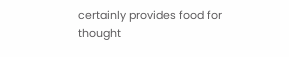certainly provides food for thought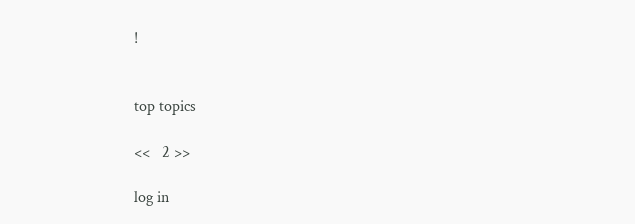!


top topics

<<   2 >>

log in